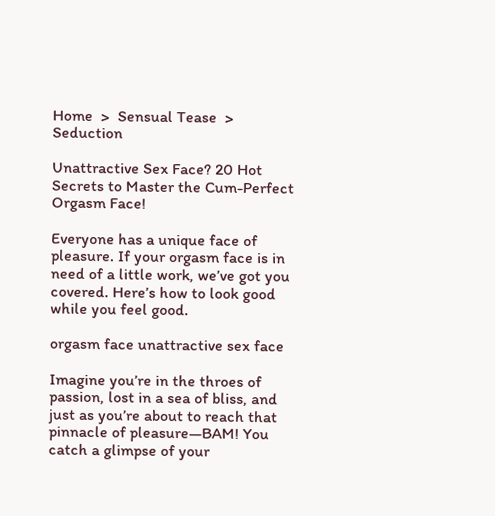Home  >  Sensual Tease  >  Seduction

Unattractive Sex Face? 20 Hot Secrets to Master the Cum-Perfect Orgasm Face!

Everyone has a unique face of pleasure. If your orgasm face is in need of a little work, we’ve got you covered. Here’s how to look good while you feel good.

orgasm face unattractive sex face

Imagine you’re in the throes of passion, lost in a sea of bliss, and just as you’re about to reach that pinnacle of pleasure—BAM! You catch a glimpse of your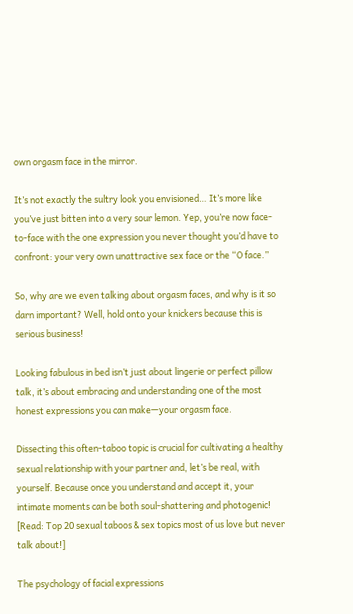own orgasm face in the mirror.

It’s not exactly the sultry look you envisioned… It’s more like you’ve just bitten into a very sour lemon. Yep, you’re now face-to-face with the one expression you never thought you’d have to confront: your very own unattractive sex face or the “O face.”

So, why are we even talking about orgasm faces, and why is it so darn important? Well, hold onto your knickers because this is serious business!

Looking fabulous in bed isn’t just about lingerie or perfect pillow talk, it’s about embracing and understanding one of the most honest expressions you can make—your orgasm face.

Dissecting this often-taboo topic is crucial for cultivating a healthy sexual relationship with your partner and, let’s be real, with yourself. Because once you understand and accept it, your intimate moments can be both soul-shattering and photogenic! [Read: Top 20 sexual taboos & sex topics most of us love but never talk about!]

The psychology of facial expressions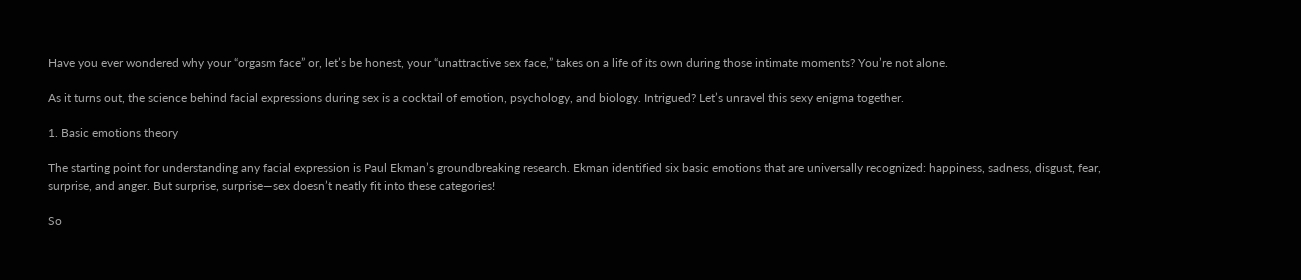Have you ever wondered why your “orgasm face” or, let’s be honest, your “unattractive sex face,” takes on a life of its own during those intimate moments? You’re not alone.

As it turns out, the science behind facial expressions during sex is a cocktail of emotion, psychology, and biology. Intrigued? Let’s unravel this sexy enigma together.

1. Basic emotions theory

The starting point for understanding any facial expression is Paul Ekman’s groundbreaking research. Ekman identified six basic emotions that are universally recognized: happiness, sadness, disgust, fear, surprise, and anger. But surprise, surprise—sex doesn’t neatly fit into these categories!

So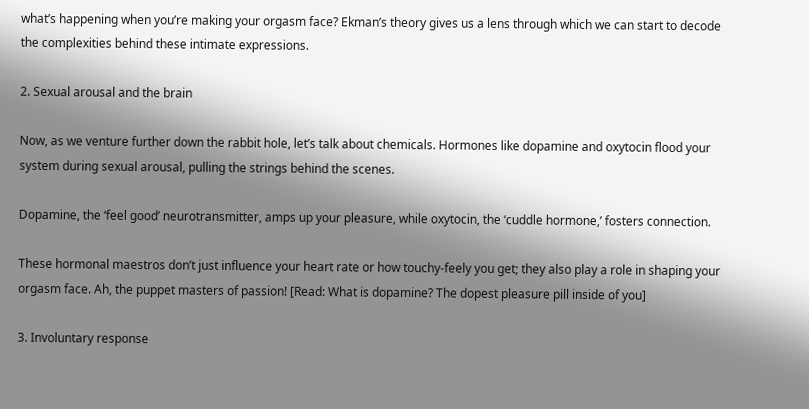what’s happening when you’re making your orgasm face? Ekman’s theory gives us a lens through which we can start to decode the complexities behind these intimate expressions.

2. Sexual arousal and the brain

Now, as we venture further down the rabbit hole, let’s talk about chemicals. Hormones like dopamine and oxytocin flood your system during sexual arousal, pulling the strings behind the scenes.

Dopamine, the ‘feel good’ neurotransmitter, amps up your pleasure, while oxytocin, the ‘cuddle hormone,’ fosters connection.

These hormonal maestros don’t just influence your heart rate or how touchy-feely you get; they also play a role in shaping your orgasm face. Ah, the puppet masters of passion! [Read: What is dopamine? The dopest pleasure pill inside of you]

3. Involuntary response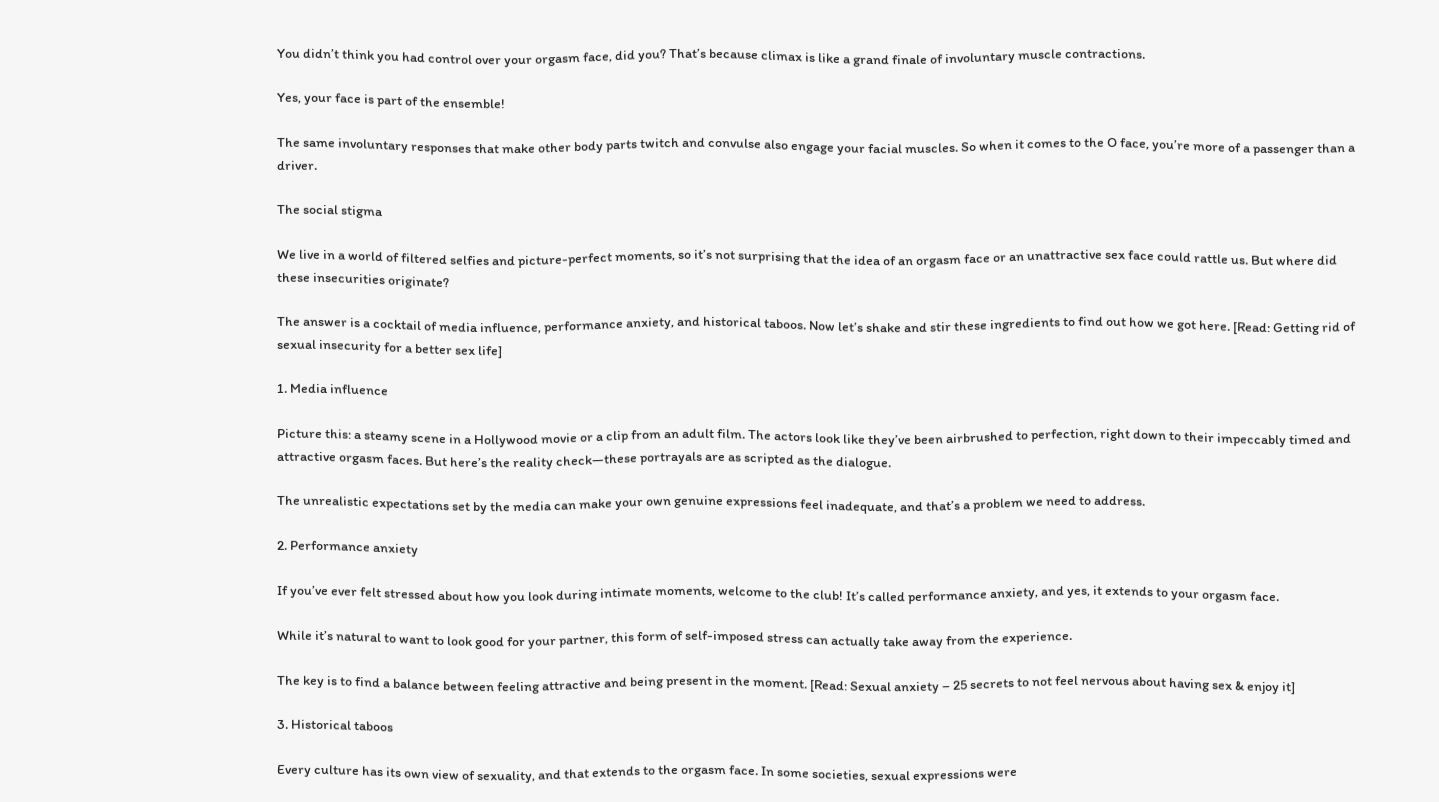You didn’t think you had control over your orgasm face, did you? That’s because climax is like a grand finale of involuntary muscle contractions.

Yes, your face is part of the ensemble!

The same involuntary responses that make other body parts twitch and convulse also engage your facial muscles. So when it comes to the O face, you’re more of a passenger than a driver.

The social stigma

We live in a world of filtered selfies and picture-perfect moments, so it’s not surprising that the idea of an orgasm face or an unattractive sex face could rattle us. But where did these insecurities originate?

The answer is a cocktail of media influence, performance anxiety, and historical taboos. Now let’s shake and stir these ingredients to find out how we got here. [Read: Getting rid of sexual insecurity for a better sex life]

1. Media influence

Picture this: a steamy scene in a Hollywood movie or a clip from an adult film. The actors look like they’ve been airbrushed to perfection, right down to their impeccably timed and attractive orgasm faces. But here’s the reality check—these portrayals are as scripted as the dialogue.

The unrealistic expectations set by the media can make your own genuine expressions feel inadequate, and that’s a problem we need to address.

2. Performance anxiety

If you’ve ever felt stressed about how you look during intimate moments, welcome to the club! It’s called performance anxiety, and yes, it extends to your orgasm face.

While it’s natural to want to look good for your partner, this form of self-imposed stress can actually take away from the experience.

The key is to find a balance between feeling attractive and being present in the moment. [Read: Sexual anxiety – 25 secrets to not feel nervous about having sex & enjoy it]

3. Historical taboos

Every culture has its own view of sexuality, and that extends to the orgasm face. In some societies, sexual expressions were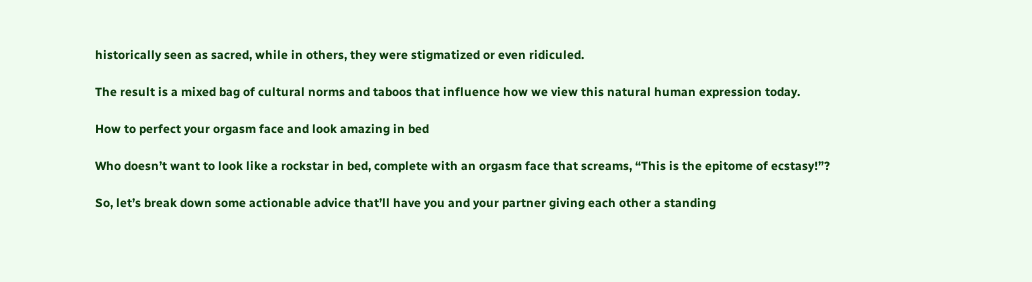historically seen as sacred, while in others, they were stigmatized or even ridiculed.

The result is a mixed bag of cultural norms and taboos that influence how we view this natural human expression today.

How to perfect your orgasm face and look amazing in bed

Who doesn’t want to look like a rockstar in bed, complete with an orgasm face that screams, “This is the epitome of ecstasy!”?

So, let’s break down some actionable advice that’ll have you and your partner giving each other a standing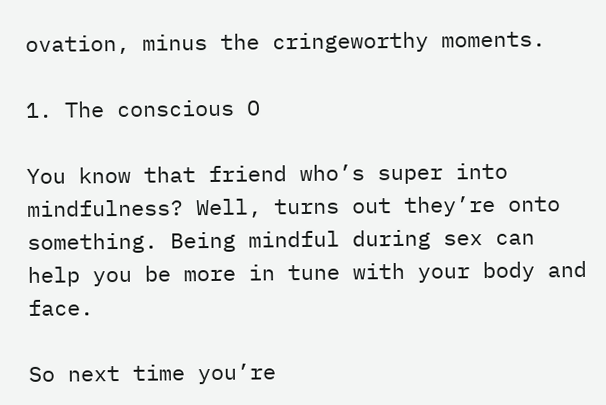ovation, minus the cringeworthy moments.

1. The conscious O

You know that friend who’s super into mindfulness? Well, turns out they’re onto something. Being mindful during sex can help you be more in tune with your body and face.

So next time you’re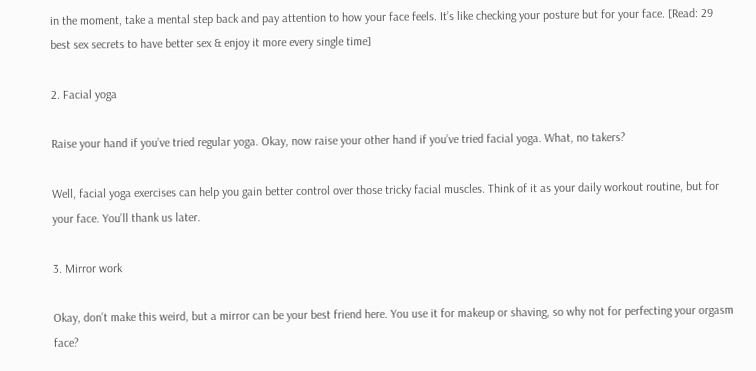in the moment, take a mental step back and pay attention to how your face feels. It’s like checking your posture but for your face. [Read: 29 best sex secrets to have better sex & enjoy it more every single time]

2. Facial yoga

Raise your hand if you’ve tried regular yoga. Okay, now raise your other hand if you’ve tried facial yoga. What, no takers?

Well, facial yoga exercises can help you gain better control over those tricky facial muscles. Think of it as your daily workout routine, but for your face. You’ll thank us later.

3. Mirror work

Okay, don’t make this weird, but a mirror can be your best friend here. You use it for makeup or shaving, so why not for perfecting your orgasm face?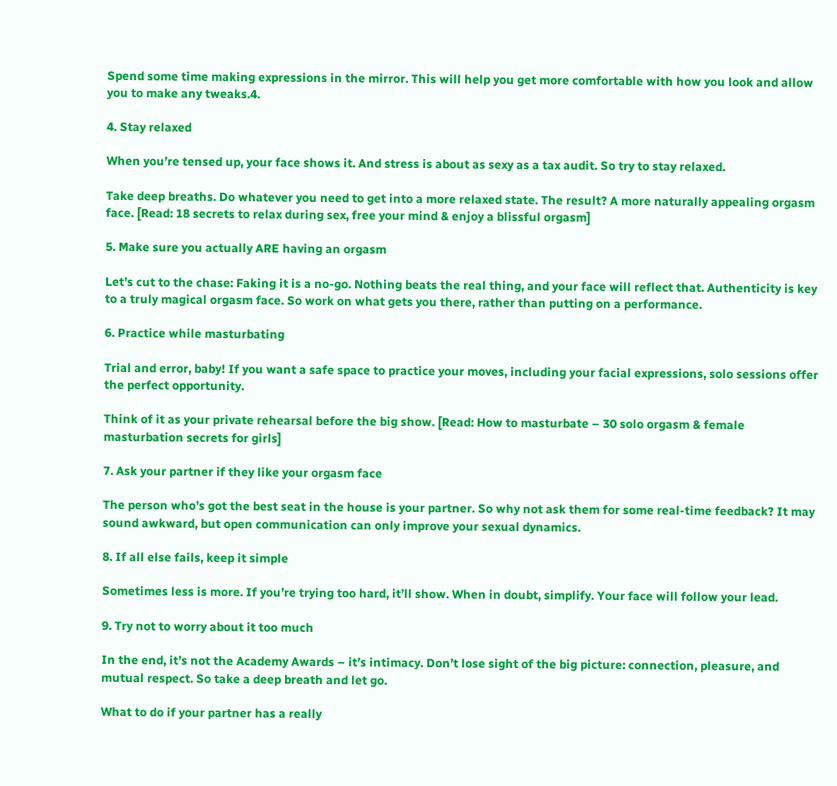Spend some time making expressions in the mirror. This will help you get more comfortable with how you look and allow you to make any tweaks.4.

4. Stay relaxed

When you’re tensed up, your face shows it. And stress is about as sexy as a tax audit. So try to stay relaxed.

Take deep breaths. Do whatever you need to get into a more relaxed state. The result? A more naturally appealing orgasm face. [Read: 18 secrets to relax during sex, free your mind & enjoy a blissful orgasm]

5. Make sure you actually ARE having an orgasm

Let’s cut to the chase: Faking it is a no-go. Nothing beats the real thing, and your face will reflect that. Authenticity is key to a truly magical orgasm face. So work on what gets you there, rather than putting on a performance.

6. Practice while masturbating

Trial and error, baby! If you want a safe space to practice your moves, including your facial expressions, solo sessions offer the perfect opportunity.

Think of it as your private rehearsal before the big show. [Read: How to masturbate – 30 solo orgasm & female masturbation secrets for girls]

7. Ask your partner if they like your orgasm face

The person who’s got the best seat in the house is your partner. So why not ask them for some real-time feedback? It may sound awkward, but open communication can only improve your sexual dynamics.

8. If all else fails, keep it simple

Sometimes less is more. If you’re trying too hard, it’ll show. When in doubt, simplify. Your face will follow your lead.

9. Try not to worry about it too much

In the end, it’s not the Academy Awards – it’s intimacy. Don’t lose sight of the big picture: connection, pleasure, and mutual respect. So take a deep breath and let go.

What to do if your partner has a really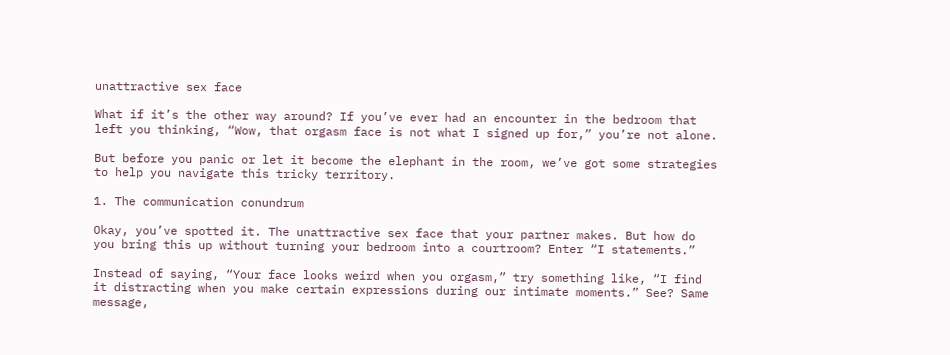unattractive sex face

What if it’s the other way around? If you’ve ever had an encounter in the bedroom that left you thinking, “Wow, that orgasm face is not what I signed up for,” you’re not alone.

But before you panic or let it become the elephant in the room, we’ve got some strategies to help you navigate this tricky territory.

1. The communication conundrum

Okay, you’ve spotted it. The unattractive sex face that your partner makes. But how do you bring this up without turning your bedroom into a courtroom? Enter “I statements.”

Instead of saying, “Your face looks weird when you orgasm,” try something like, “I find it distracting when you make certain expressions during our intimate moments.” See? Same message,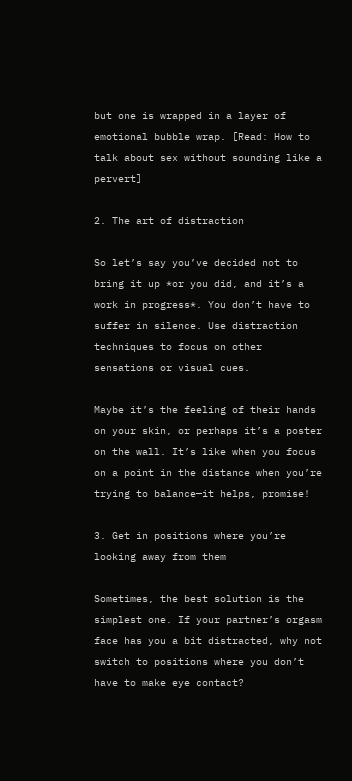but one is wrapped in a layer of emotional bubble wrap. [Read: How to talk about sex without sounding like a pervert]

2. The art of distraction

So let’s say you’ve decided not to bring it up *or you did, and it’s a work in progress*. You don’t have to suffer in silence. Use distraction techniques to focus on other sensations or visual cues.

Maybe it’s the feeling of their hands on your skin, or perhaps it’s a poster on the wall. It’s like when you focus on a point in the distance when you’re trying to balance—it helps, promise!

3. Get in positions where you’re looking away from them

Sometimes, the best solution is the simplest one. If your partner’s orgasm face has you a bit distracted, why not switch to positions where you don’t have to make eye contact?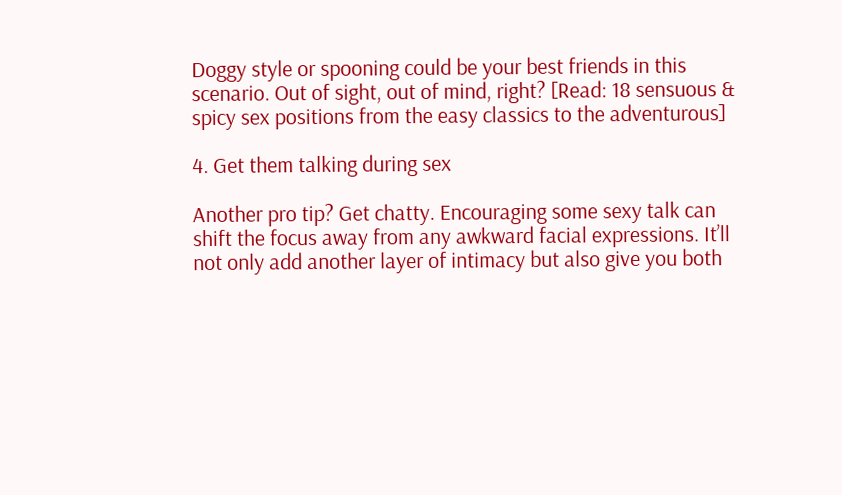Doggy style or spooning could be your best friends in this scenario. Out of sight, out of mind, right? [Read: 18 sensuous & spicy sex positions from the easy classics to the adventurous]

4. Get them talking during sex

Another pro tip? Get chatty. Encouraging some sexy talk can shift the focus away from any awkward facial expressions. It’ll not only add another layer of intimacy but also give you both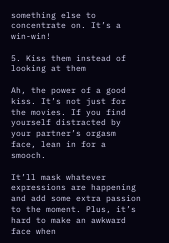something else to concentrate on. It’s a win-win!

5. Kiss them instead of looking at them

Ah, the power of a good kiss. It’s not just for the movies. If you find yourself distracted by your partner’s orgasm face, lean in for a smooch.

It’ll mask whatever expressions are happening and add some extra passion to the moment. Plus, it’s hard to make an awkward face when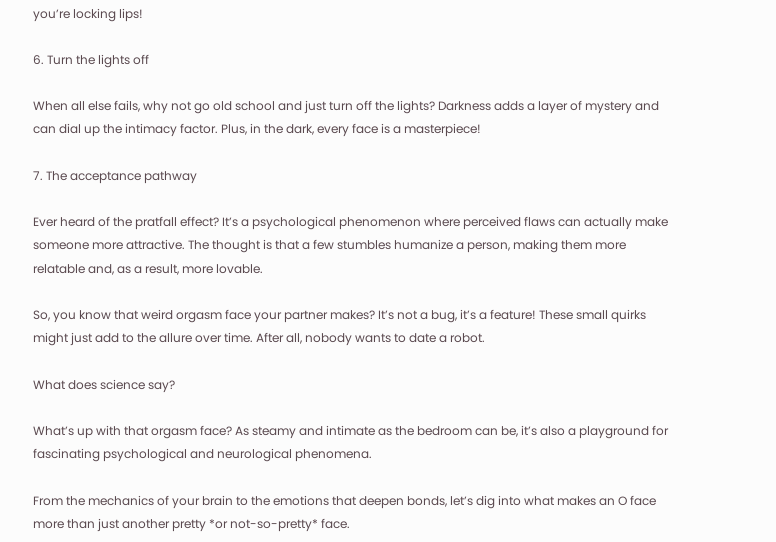you’re locking lips!

6. Turn the lights off

When all else fails, why not go old school and just turn off the lights? Darkness adds a layer of mystery and can dial up the intimacy factor. Plus, in the dark, every face is a masterpiece!

7. The acceptance pathway

Ever heard of the pratfall effect? It’s a psychological phenomenon where perceived flaws can actually make someone more attractive. The thought is that a few stumbles humanize a person, making them more relatable and, as a result, more lovable.

So, you know that weird orgasm face your partner makes? It’s not a bug, it’s a feature! These small quirks might just add to the allure over time. After all, nobody wants to date a robot.

What does science say?

What’s up with that orgasm face? As steamy and intimate as the bedroom can be, it’s also a playground for fascinating psychological and neurological phenomena.

From the mechanics of your brain to the emotions that deepen bonds, let’s dig into what makes an O face more than just another pretty *or not-so-pretty* face.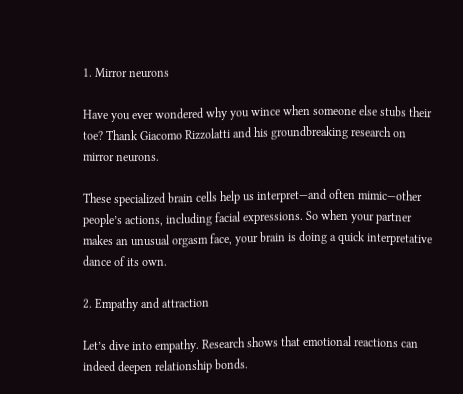1. Mirror neurons

Have you ever wondered why you wince when someone else stubs their toe? Thank Giacomo Rizzolatti and his groundbreaking research on mirror neurons.

These specialized brain cells help us interpret—and often mimic—other people’s actions, including facial expressions. So when your partner makes an unusual orgasm face, your brain is doing a quick interpretative dance of its own.

2. Empathy and attraction

Let’s dive into empathy. Research shows that emotional reactions can indeed deepen relationship bonds.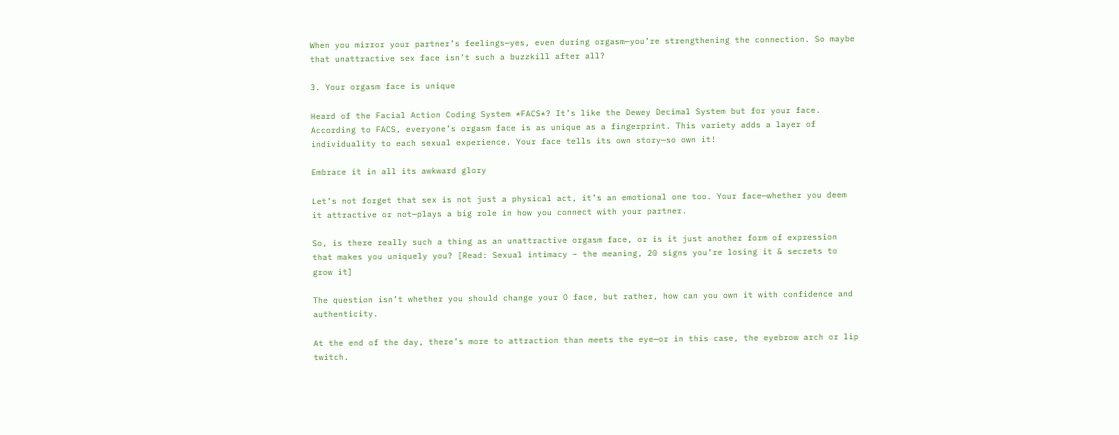When you mirror your partner’s feelings—yes, even during orgasm—you’re strengthening the connection. So maybe that unattractive sex face isn’t such a buzzkill after all?

3. Your orgasm face is unique

Heard of the Facial Action Coding System *FACS*? It’s like the Dewey Decimal System but for your face. According to FACS, everyone’s orgasm face is as unique as a fingerprint. This variety adds a layer of individuality to each sexual experience. Your face tells its own story—so own it!

Embrace it in all its awkward glory

Let’s not forget that sex is not just a physical act, it’s an emotional one too. Your face—whether you deem it attractive or not—plays a big role in how you connect with your partner.

So, is there really such a thing as an unattractive orgasm face, or is it just another form of expression that makes you uniquely you? [Read: Sexual intimacy – the meaning, 20 signs you’re losing it & secrets to grow it]

The question isn’t whether you should change your O face, but rather, how can you own it with confidence and authenticity.

At the end of the day, there’s more to attraction than meets the eye—or in this case, the eyebrow arch or lip twitch.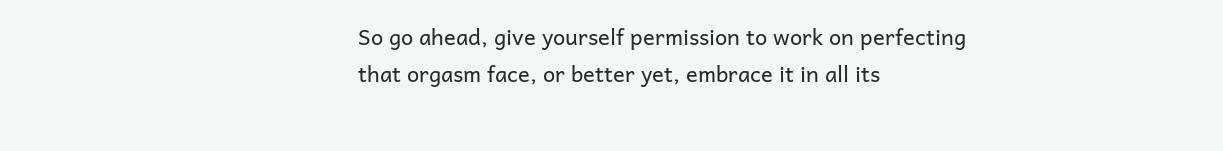So go ahead, give yourself permission to work on perfecting that orgasm face, or better yet, embrace it in all its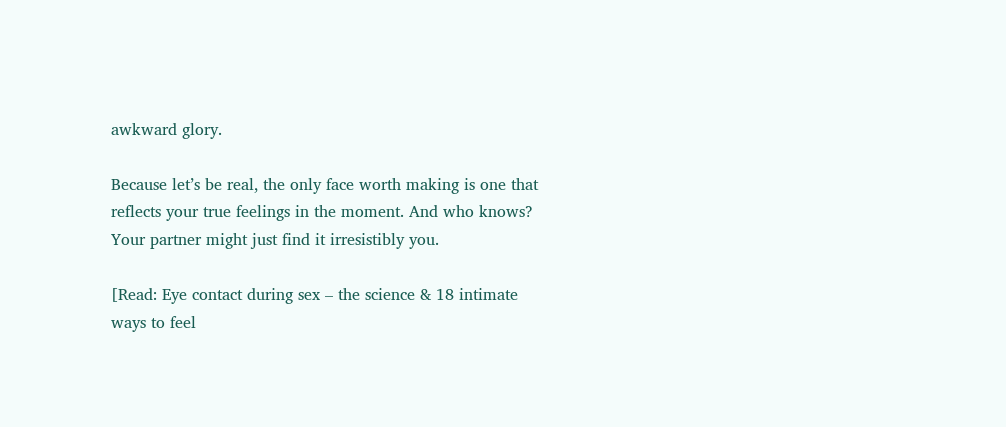awkward glory.

Because let’s be real, the only face worth making is one that reflects your true feelings in the moment. And who knows? Your partner might just find it irresistibly you.

[Read: Eye contact during sex – the science & 18 intimate ways to feel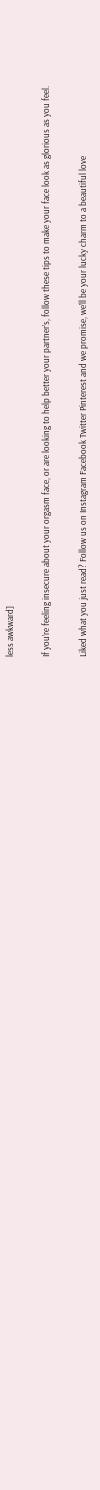less awkward]

If you’re feeling insecure about your orgasm face, or are looking to help better your partner’s, follow these tips to make your face look as glorious as you feel.

Liked what you just read? Follow us on Instagram Facebook Twitter Pinterest and we promise, we’ll be your lucky charm to a beautiful love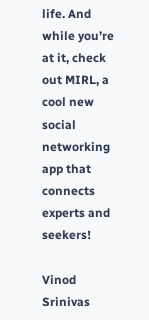life. And while you’re at it, check out MIRL, a cool new social networking app that connects experts and seekers!

Vinod Srinivas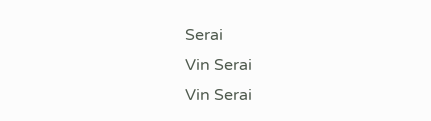Serai
Vin Serai
Vin Serai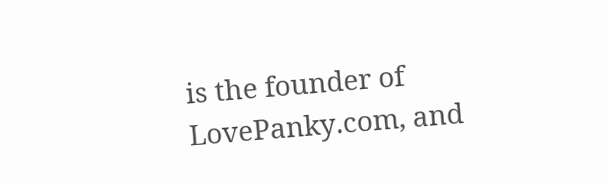is the founder of LovePanky.com, and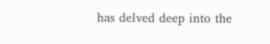has delved deep into the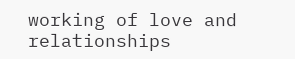working of love and relationships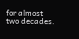for almost two decades.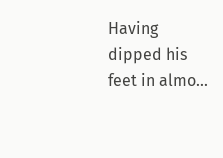Having dipped his feet in almo...